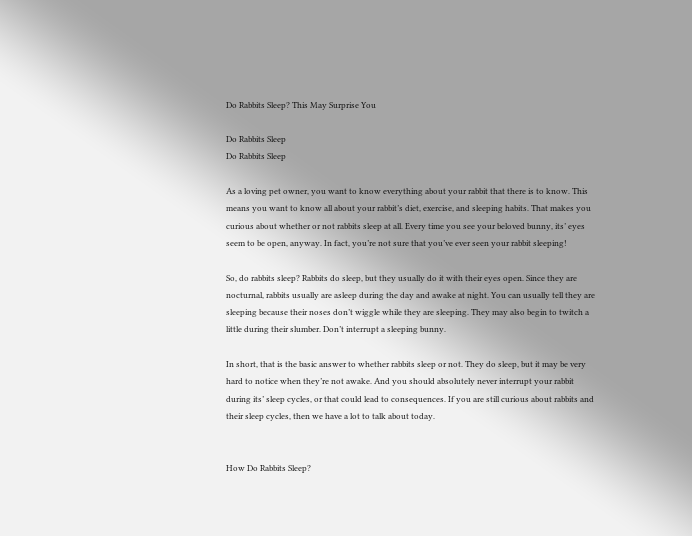Do Rabbits Sleep? This May Surprise You

Do Rabbits Sleep
Do Rabbits Sleep

As a loving pet owner, you want to know everything about your rabbit that there is to know. This means you want to know all about your rabbit’s diet, exercise, and sleeping habits. That makes you curious about whether or not rabbits sleep at all. Every time you see your beloved bunny, its’ eyes seem to be open, anyway. In fact, you’re not sure that you’ve ever seen your rabbit sleeping!

So, do rabbits sleep? Rabbits do sleep, but they usually do it with their eyes open. Since they are nocturnal, rabbits usually are asleep during the day and awake at night. You can usually tell they are sleeping because their noses don’t wiggle while they are sleeping. They may also begin to twitch a little during their slumber. Don’t interrupt a sleeping bunny.

In short, that is the basic answer to whether rabbits sleep or not. They do sleep, but it may be very hard to notice when they’re not awake. And you should absolutely never interrupt your rabbit during its’ sleep cycles, or that could lead to consequences. If you are still curious about rabbits and their sleep cycles, then we have a lot to talk about today.


How Do Rabbits Sleep?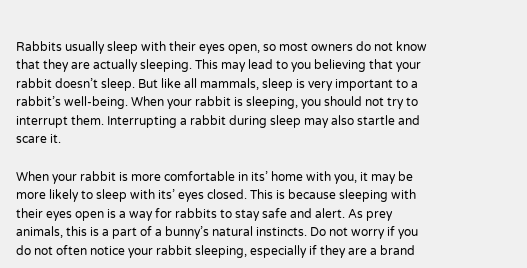Rabbits usually sleep with their eyes open, so most owners do not know that they are actually sleeping. This may lead to you believing that your rabbit doesn’t sleep. But like all mammals, sleep is very important to a rabbit’s well-being. When your rabbit is sleeping, you should not try to interrupt them. Interrupting a rabbit during sleep may also startle and scare it.

When your rabbit is more comfortable in its’ home with you, it may be more likely to sleep with its’ eyes closed. This is because sleeping with their eyes open is a way for rabbits to stay safe and alert. As prey animals, this is a part of a bunny’s natural instincts. Do not worry if you do not often notice your rabbit sleeping, especially if they are a brand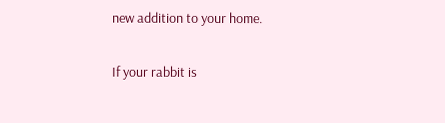new addition to your home.

If your rabbit is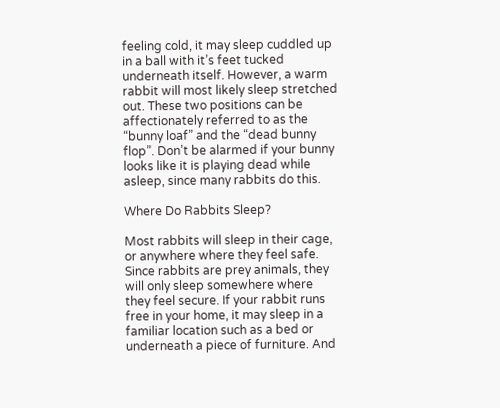feeling cold, it may sleep cuddled up in a ball with it’s feet tucked underneath itself. However, a warm rabbit will most likely sleep stretched out. These two positions can be affectionately referred to as the “bunny loaf” and the “dead bunny flop”. Don’t be alarmed if your bunny looks like it is playing dead while asleep, since many rabbits do this.

Where Do Rabbits Sleep?

Most rabbits will sleep in their cage, or anywhere where they feel safe. Since rabbits are prey animals, they will only sleep somewhere where they feel secure. If your rabbit runs free in your home, it may sleep in a familiar location such as a bed or underneath a piece of furniture. And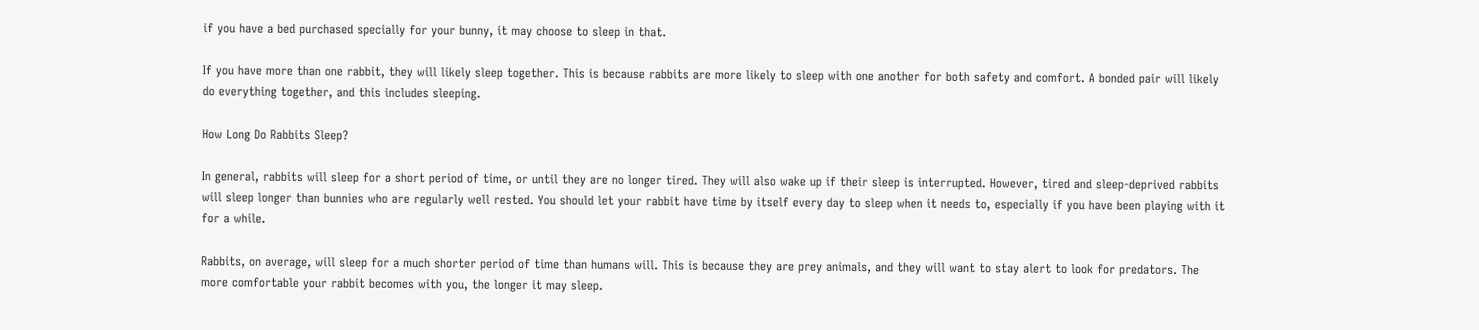if you have a bed purchased specially for your bunny, it may choose to sleep in that.

If you have more than one rabbit, they will likely sleep together. This is because rabbits are more likely to sleep with one another for both safety and comfort. A bonded pair will likely do everything together, and this includes sleeping.

How Long Do Rabbits Sleep?

In general, rabbits will sleep for a short period of time, or until they are no longer tired. They will also wake up if their sleep is interrupted. However, tired and sleep-deprived rabbits will sleep longer than bunnies who are regularly well rested. You should let your rabbit have time by itself every day to sleep when it needs to, especially if you have been playing with it for a while.

Rabbits, on average, will sleep for a much shorter period of time than humans will. This is because they are prey animals, and they will want to stay alert to look for predators. The more comfortable your rabbit becomes with you, the longer it may sleep.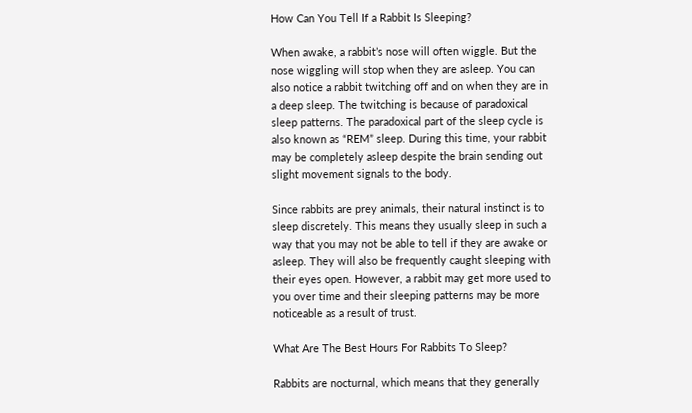How Can You Tell If a Rabbit Is Sleeping?

When awake, a rabbit’s nose will often wiggle. But the nose wiggling will stop when they are asleep. You can also notice a rabbit twitching off and on when they are in a deep sleep. The twitching is because of paradoxical sleep patterns. The paradoxical part of the sleep cycle is also known as “REM” sleep. During this time, your rabbit may be completely asleep despite the brain sending out slight movement signals to the body.

Since rabbits are prey animals, their natural instinct is to sleep discretely. This means they usually sleep in such a way that you may not be able to tell if they are awake or asleep. They will also be frequently caught sleeping with their eyes open. However, a rabbit may get more used to you over time and their sleeping patterns may be more noticeable as a result of trust.

What Are The Best Hours For Rabbits To Sleep?

Rabbits are nocturnal, which means that they generally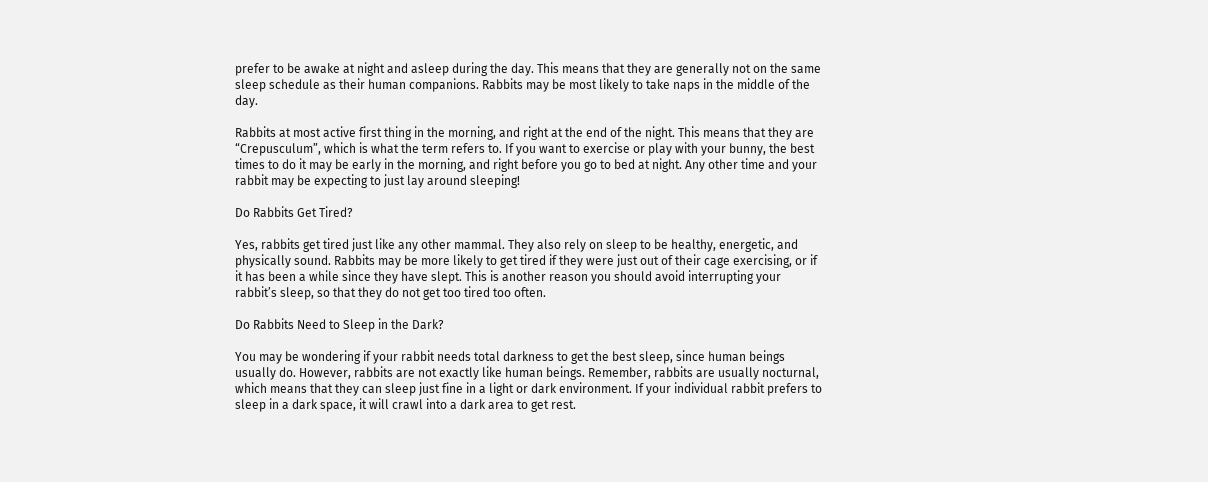prefer to be awake at night and asleep during the day. This means that they are generally not on the same sleep schedule as their human companions. Rabbits may be most likely to take naps in the middle of the day.

Rabbits at most active first thing in the morning, and right at the end of the night. This means that they are “Crepusculum”, which is what the term refers to. If you want to exercise or play with your bunny, the best times to do it may be early in the morning, and right before you go to bed at night. Any other time and your rabbit may be expecting to just lay around sleeping!

Do Rabbits Get Tired?

Yes, rabbits get tired just like any other mammal. They also rely on sleep to be healthy, energetic, and physically sound. Rabbits may be more likely to get tired if they were just out of their cage exercising, or if it has been a while since they have slept. This is another reason you should avoid interrupting your rabbit’s sleep, so that they do not get too tired too often.

Do Rabbits Need to Sleep in the Dark?

You may be wondering if your rabbit needs total darkness to get the best sleep, since human beings usually do. However, rabbits are not exactly like human beings. Remember, rabbits are usually nocturnal, which means that they can sleep just fine in a light or dark environment. If your individual rabbit prefers to sleep in a dark space, it will crawl into a dark area to get rest.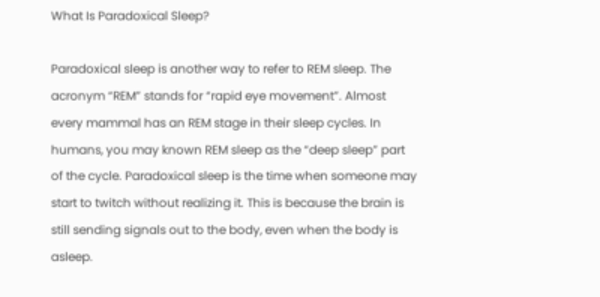What Is Paradoxical Sleep?

Paradoxical sleep is another way to refer to REM sleep. The acronym “REM” stands for “rapid eye movement”. Almost every mammal has an REM stage in their sleep cycles. In humans, you may known REM sleep as the “deep sleep” part of the cycle. Paradoxical sleep is the time when someone may start to twitch without realizing it. This is because the brain is still sending signals out to the body, even when the body is asleep.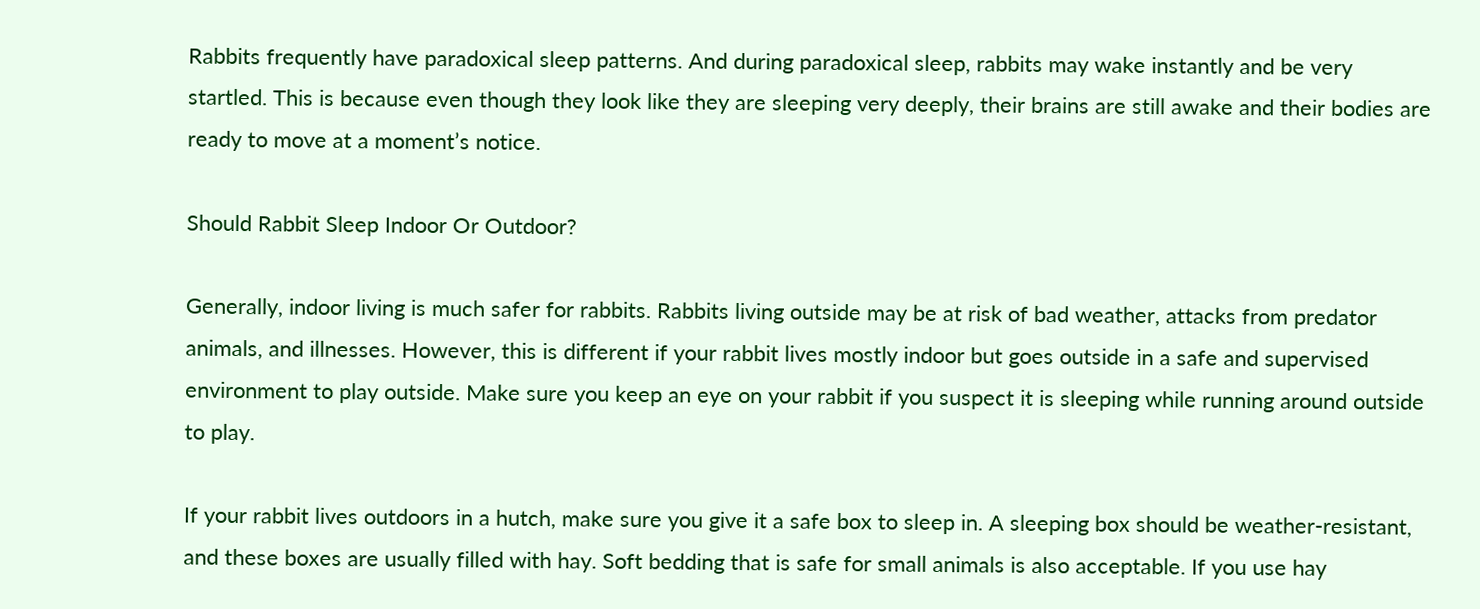Rabbits frequently have paradoxical sleep patterns. And during paradoxical sleep, rabbits may wake instantly and be very startled. This is because even though they look like they are sleeping very deeply, their brains are still awake and their bodies are ready to move at a moment’s notice.

Should Rabbit Sleep Indoor Or Outdoor?

Generally, indoor living is much safer for rabbits. Rabbits living outside may be at risk of bad weather, attacks from predator animals, and illnesses. However, this is different if your rabbit lives mostly indoor but goes outside in a safe and supervised environment to play outside. Make sure you keep an eye on your rabbit if you suspect it is sleeping while running around outside to play.

If your rabbit lives outdoors in a hutch, make sure you give it a safe box to sleep in. A sleeping box should be weather-resistant, and these boxes are usually filled with hay. Soft bedding that is safe for small animals is also acceptable. If you use hay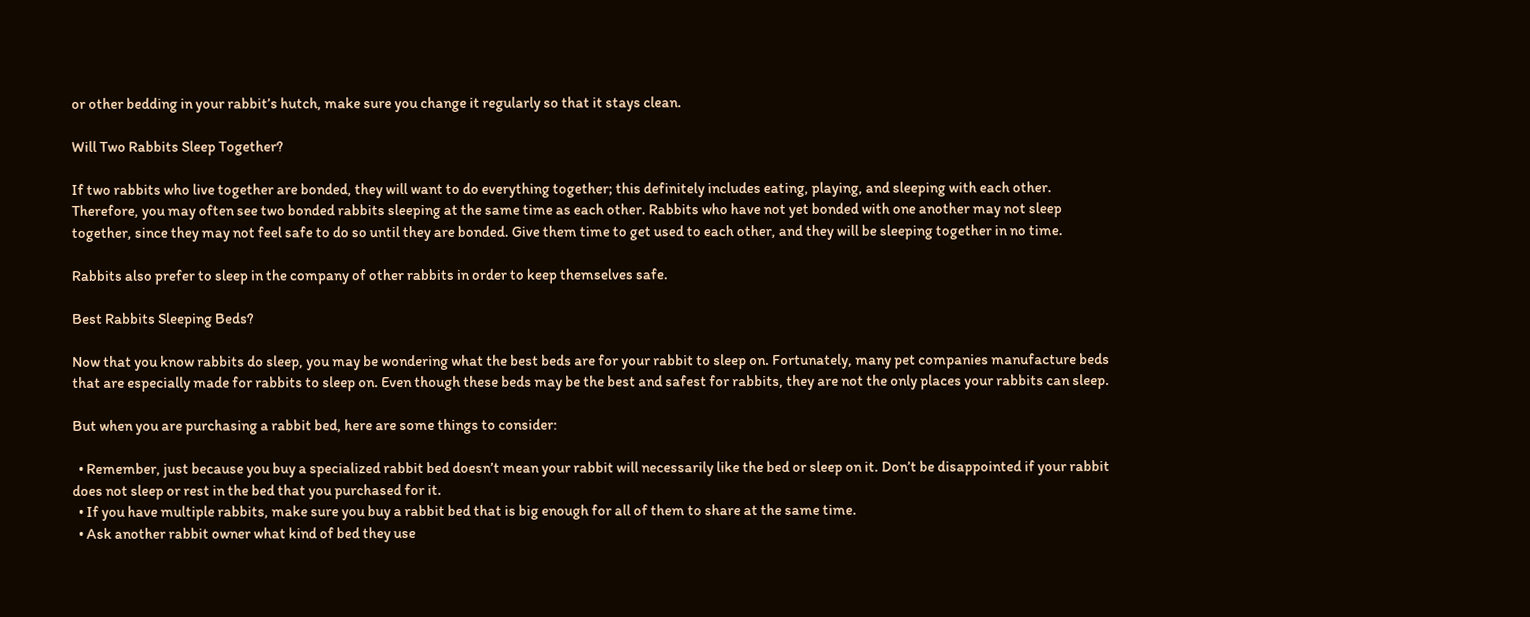or other bedding in your rabbit’s hutch, make sure you change it regularly so that it stays clean.

Will Two Rabbits Sleep Together?

If two rabbits who live together are bonded, they will want to do everything together; this definitely includes eating, playing, and sleeping with each other. Therefore, you may often see two bonded rabbits sleeping at the same time as each other. Rabbits who have not yet bonded with one another may not sleep together, since they may not feel safe to do so until they are bonded. Give them time to get used to each other, and they will be sleeping together in no time.

Rabbits also prefer to sleep in the company of other rabbits in order to keep themselves safe.

Best Rabbits Sleeping Beds?

Now that you know rabbits do sleep, you may be wondering what the best beds are for your rabbit to sleep on. Fortunately, many pet companies manufacture beds that are especially made for rabbits to sleep on. Even though these beds may be the best and safest for rabbits, they are not the only places your rabbits can sleep.

But when you are purchasing a rabbit bed, here are some things to consider:

  • Remember, just because you buy a specialized rabbit bed doesn’t mean your rabbit will necessarily like the bed or sleep on it. Don’t be disappointed if your rabbit does not sleep or rest in the bed that you purchased for it.
  • If you have multiple rabbits, make sure you buy a rabbit bed that is big enough for all of them to share at the same time.
  • Ask another rabbit owner what kind of bed they use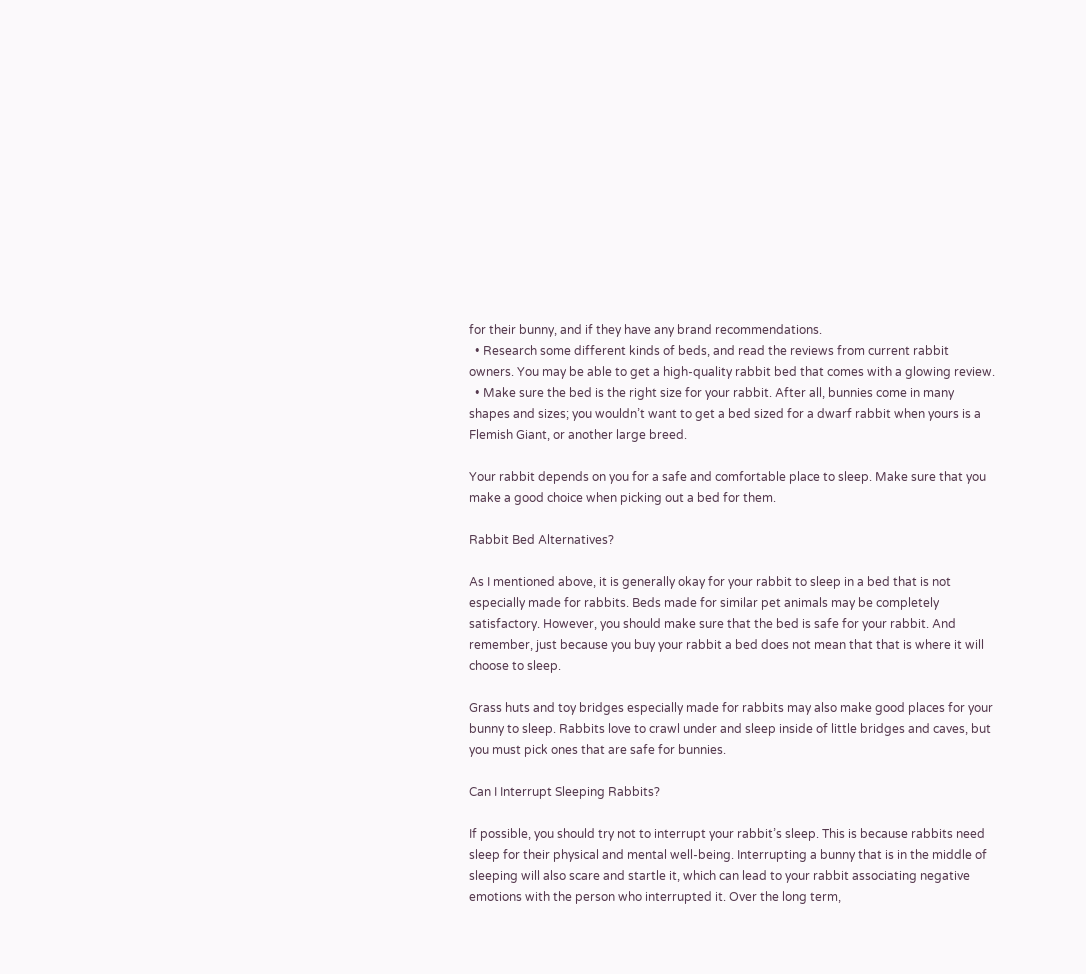for their bunny, and if they have any brand recommendations.
  • Research some different kinds of beds, and read the reviews from current rabbit owners. You may be able to get a high-quality rabbit bed that comes with a glowing review.
  • Make sure the bed is the right size for your rabbit. After all, bunnies come in many shapes and sizes; you wouldn’t want to get a bed sized for a dwarf rabbit when yours is a Flemish Giant, or another large breed.

Your rabbit depends on you for a safe and comfortable place to sleep. Make sure that you make a good choice when picking out a bed for them.

Rabbit Bed Alternatives?

As I mentioned above, it is generally okay for your rabbit to sleep in a bed that is not especially made for rabbits. Beds made for similar pet animals may be completely satisfactory. However, you should make sure that the bed is safe for your rabbit. And remember, just because you buy your rabbit a bed does not mean that that is where it will choose to sleep.

Grass huts and toy bridges especially made for rabbits may also make good places for your bunny to sleep. Rabbits love to crawl under and sleep inside of little bridges and caves, but you must pick ones that are safe for bunnies.

Can I Interrupt Sleeping Rabbits?

If possible, you should try not to interrupt your rabbit’s sleep. This is because rabbits need sleep for their physical and mental well-being. Interrupting a bunny that is in the middle of sleeping will also scare and startle it, which can lead to your rabbit associating negative emotions with the person who interrupted it. Over the long term,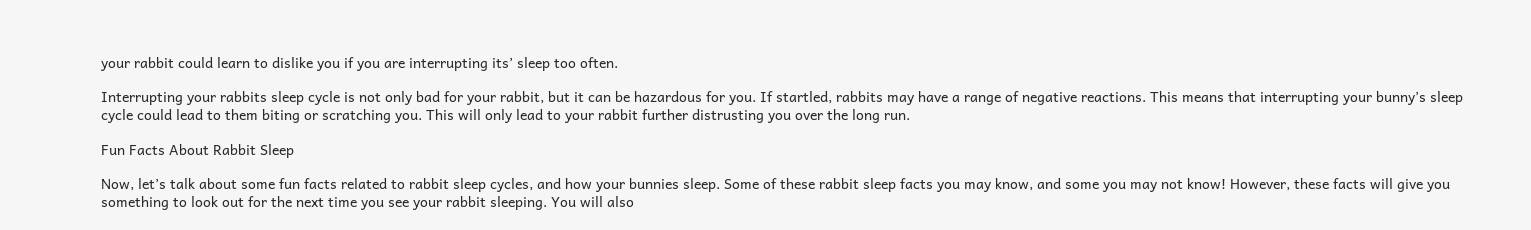your rabbit could learn to dislike you if you are interrupting its’ sleep too often.

Interrupting your rabbits sleep cycle is not only bad for your rabbit, but it can be hazardous for you. If startled, rabbits may have a range of negative reactions. This means that interrupting your bunny’s sleep cycle could lead to them biting or scratching you. This will only lead to your rabbit further distrusting you over the long run.

Fun Facts About Rabbit Sleep

Now, let’s talk about some fun facts related to rabbit sleep cycles, and how your bunnies sleep. Some of these rabbit sleep facts you may know, and some you may not know! However, these facts will give you something to look out for the next time you see your rabbit sleeping. You will also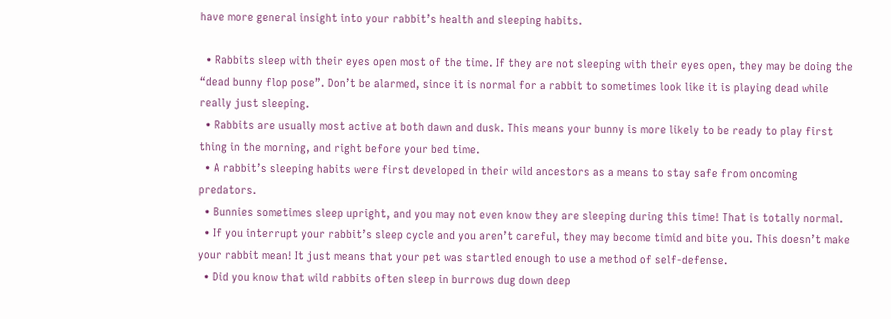have more general insight into your rabbit’s health and sleeping habits.

  • Rabbits sleep with their eyes open most of the time. If they are not sleeping with their eyes open, they may be doing the “dead bunny flop pose”. Don’t be alarmed, since it is normal for a rabbit to sometimes look like it is playing dead while really just sleeping.
  • Rabbits are usually most active at both dawn and dusk. This means your bunny is more likely to be ready to play first thing in the morning, and right before your bed time.
  • A rabbit’s sleeping habits were first developed in their wild ancestors as a means to stay safe from oncoming predators.
  • Bunnies sometimes sleep upright, and you may not even know they are sleeping during this time! That is totally normal.
  • If you interrupt your rabbit’s sleep cycle and you aren’t careful, they may become timid and bite you. This doesn’t make your rabbit mean! It just means that your pet was startled enough to use a method of self-defense.
  • Did you know that wild rabbits often sleep in burrows dug down deep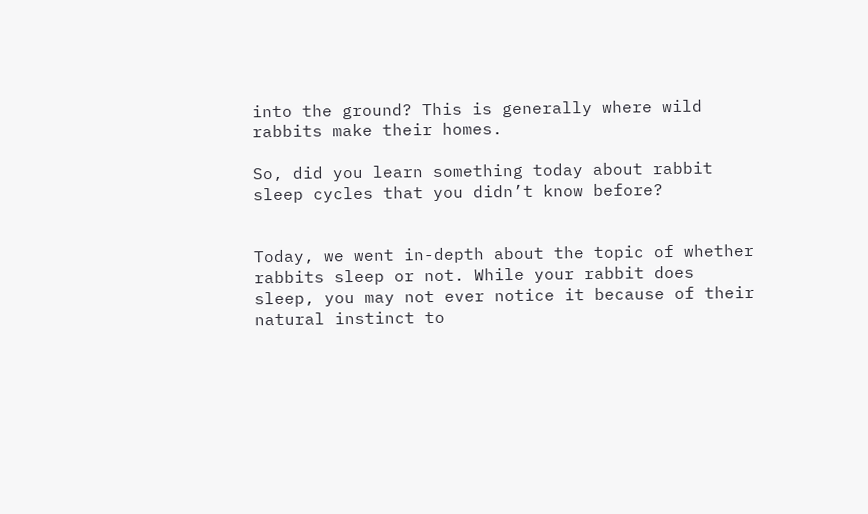into the ground? This is generally where wild rabbits make their homes.

So, did you learn something today about rabbit sleep cycles that you didn’t know before?


Today, we went in-depth about the topic of whether rabbits sleep or not. While your rabbit does sleep, you may not ever notice it because of their natural instinct to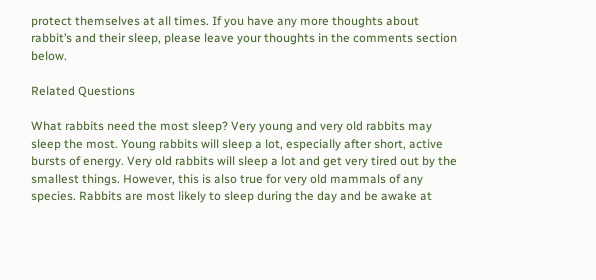protect themselves at all times. If you have any more thoughts about rabbit’s and their sleep, please leave your thoughts in the comments section below.

Related Questions

What rabbits need the most sleep? Very young and very old rabbits may sleep the most. Young rabbits will sleep a lot, especially after short, active bursts of energy. Very old rabbits will sleep a lot and get very tired out by the smallest things. However, this is also true for very old mammals of any species. Rabbits are most likely to sleep during the day and be awake at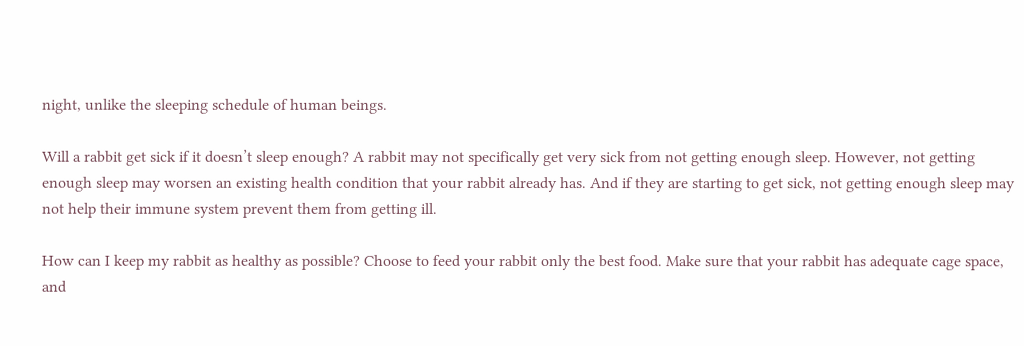night, unlike the sleeping schedule of human beings.

Will a rabbit get sick if it doesn’t sleep enough? A rabbit may not specifically get very sick from not getting enough sleep. However, not getting enough sleep may worsen an existing health condition that your rabbit already has. And if they are starting to get sick, not getting enough sleep may not help their immune system prevent them from getting ill.

How can I keep my rabbit as healthy as possible? Choose to feed your rabbit only the best food. Make sure that your rabbit has adequate cage space, and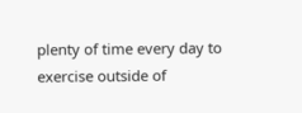plenty of time every day to exercise outside of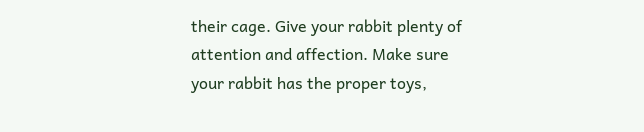their cage. Give your rabbit plenty of attention and affection. Make sure your rabbit has the proper toys,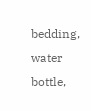bedding, water bottle,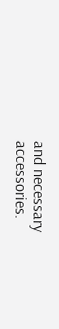and necessary accessories.